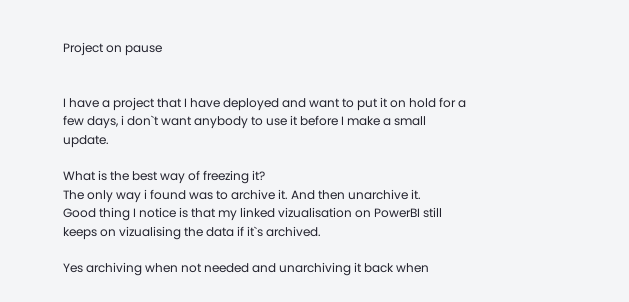Project on pause


I have a project that I have deployed and want to put it on hold for a few days, i don`t want anybody to use it before I make a small update.

What is the best way of freezing it?
The only way i found was to archive it. And then unarchive it.
Good thing I notice is that my linked vizualisation on PowerBI still keeps on vizualising the data if it`s archived.

Yes archiving when not needed and unarchiving it back when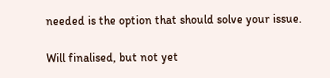needed is the option that should solve your issue.

Will finalised, but not yet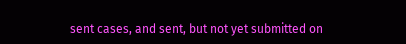sent cases, and sent, but not yet submitted on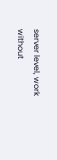server level, work without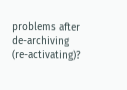problems after de-archiving (re-activating)?